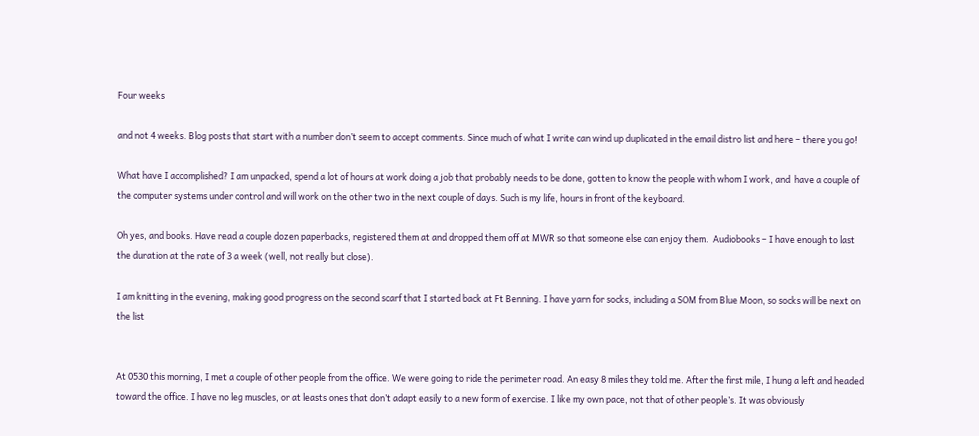Four weeks

and not 4 weeks. Blog posts that start with a number don’t seem to accept comments. Since much of what I write can wind up duplicated in the email distro list and here – there you go!

What have I accomplished? I am unpacked, spend a lot of hours at work doing a job that probably needs to be done, gotten to know the people with whom I work, and  have a couple of the computer systems under control and will work on the other two in the next couple of days. Such is my life, hours in front of the keyboard.

Oh yes, and books. Have read a couple dozen paperbacks, registered them at and dropped them off at MWR so that someone else can enjoy them.  Audiobooks – I have enough to last the duration at the rate of 3 a week (well, not really but close).

I am knitting in the evening, making good progress on the second scarf that I started back at Ft Benning. I have yarn for socks, including a SOM from Blue Moon, so socks will be next on the list


At 0530 this morning, I met a couple of other people from the office. We were going to ride the perimeter road. An easy 8 miles they told me. After the first mile, I hung a left and headed toward the office. I have no leg muscles, or at leasts ones that don’t adapt easily to a new form of exercise. I like my own pace, not that of other people’s. It was obviously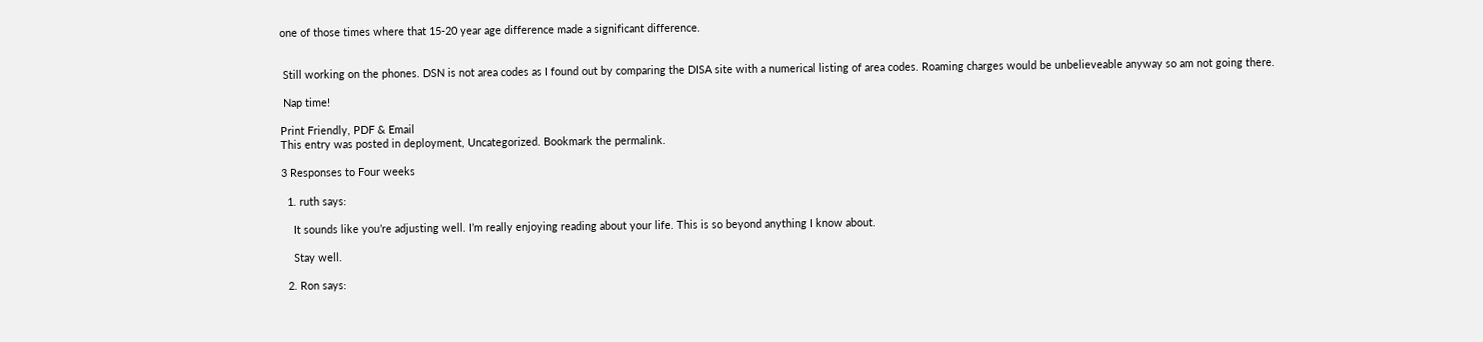one of those times where that 15-20 year age difference made a significant difference.


 Still working on the phones. DSN is not area codes as I found out by comparing the DISA site with a numerical listing of area codes. Roaming charges would be unbelieveable anyway so am not going there.

 Nap time!

Print Friendly, PDF & Email
This entry was posted in deployment, Uncategorized. Bookmark the permalink.

3 Responses to Four weeks

  1. ruth says:

    It sounds like you’re adjusting well. I’m really enjoying reading about your life. This is so beyond anything I know about.

    Stay well.

  2. Ron says: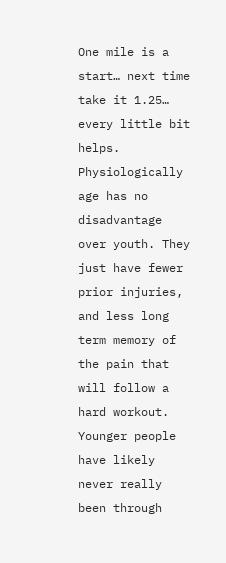One mile is a start… next time take it 1.25… every little bit helps. Physiologically age has no disadvantage over youth. They just have fewer prior injuries, and less long term memory of the pain that will follow a hard workout. Younger people have likely never really been through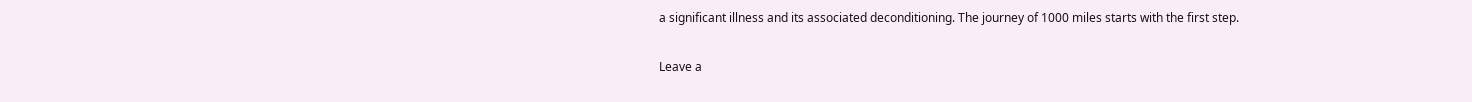a significant illness and its associated deconditioning. The journey of 1000 miles starts with the first step.

Leave a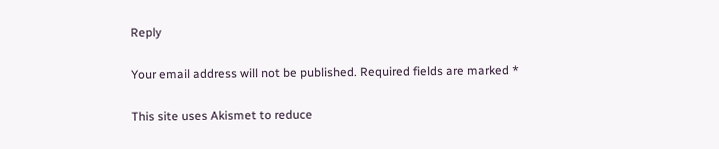Reply

Your email address will not be published. Required fields are marked *

This site uses Akismet to reduce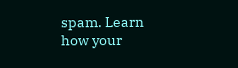spam. Learn how your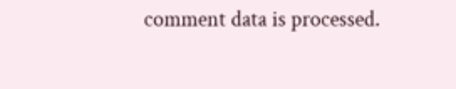comment data is processed.